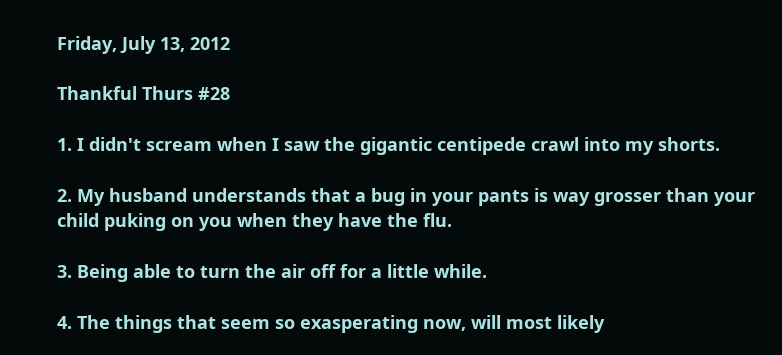Friday, July 13, 2012

Thankful Thurs #28

1. I didn't scream when I saw the gigantic centipede crawl into my shorts.

2. My husband understands that a bug in your pants is way grosser than your child puking on you when they have the flu.

3. Being able to turn the air off for a little while.

4. The things that seem so exasperating now, will most likely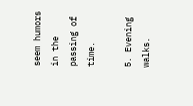seem humors in the passing of time.

5. Evening walks.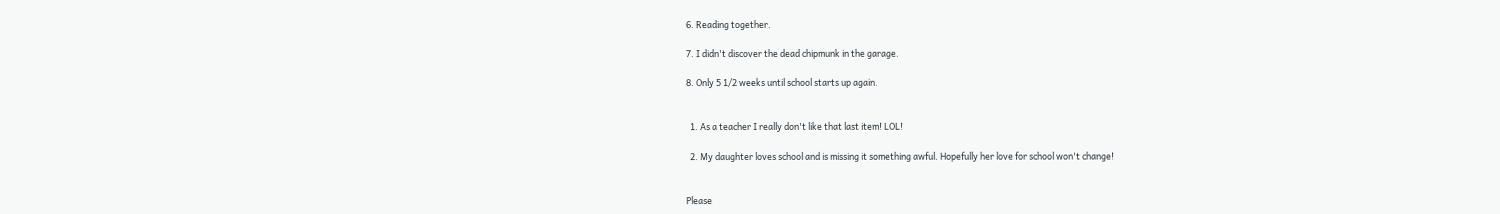6. Reading together.

7. I didn't discover the dead chipmunk in the garage.

8. Only 5 1/2 weeks until school starts up again.


  1. As a teacher I really don't like that last item! LOL!

  2. My daughter loves school and is missing it something awful. Hopefully her love for school won't change!


Please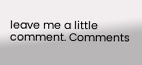leave me a little comment. Comments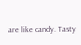are like candy. Tasty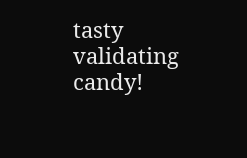tasty validating candy!